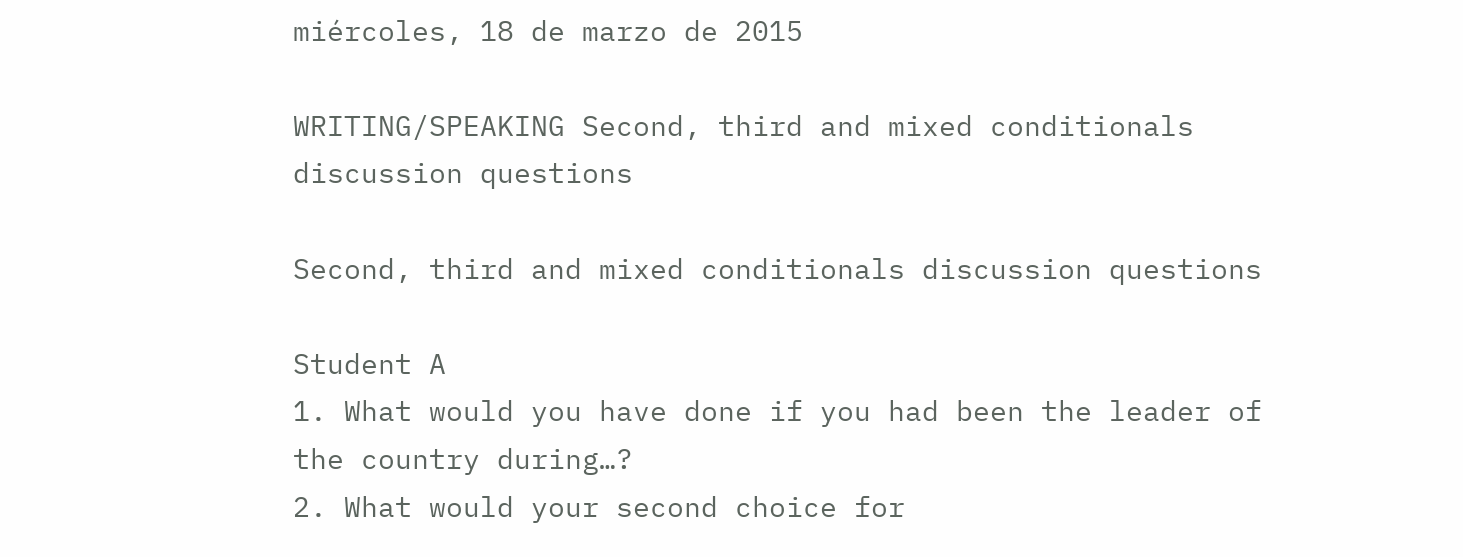miércoles, 18 de marzo de 2015

WRITING/SPEAKING Second, third and mixed conditionals discussion questions

Second, third and mixed conditionals discussion questions

Student A
1. What would you have done if you had been the leader of the country during…?
2. What would your second choice for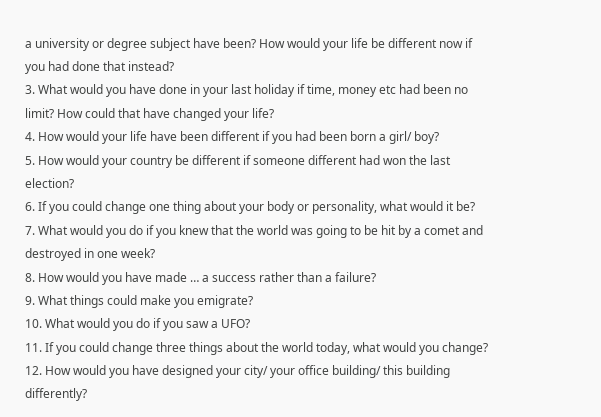a university or degree subject have been? How would your life be different now if you had done that instead?
3. What would you have done in your last holiday if time, money etc had been no limit? How could that have changed your life?
4. How would your life have been different if you had been born a girl/ boy?
5. How would your country be different if someone different had won the last election?
6. If you could change one thing about your body or personality, what would it be?
7. What would you do if you knew that the world was going to be hit by a comet and destroyed in one week?
8. How would you have made … a success rather than a failure?
9. What things could make you emigrate?
10. What would you do if you saw a UFO?
11. If you could change three things about the world today, what would you change?
12. How would you have designed your city/ your office building/ this building differently?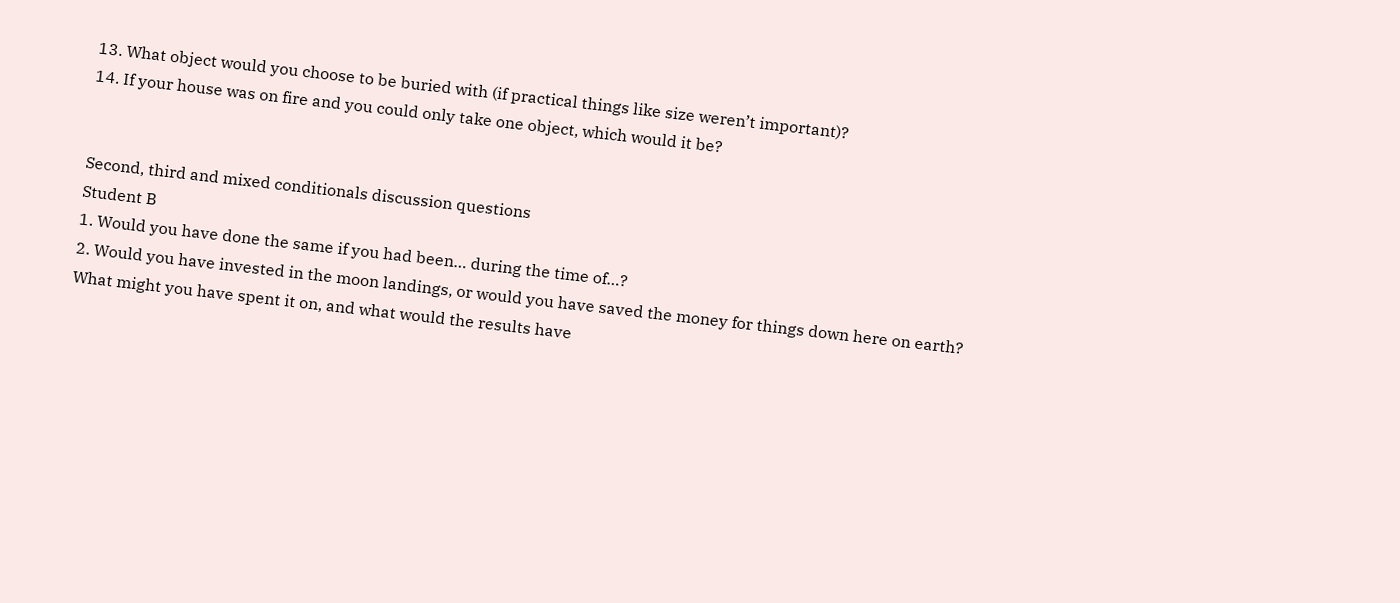13. What object would you choose to be buried with (if practical things like size weren’t important)?
14. If your house was on fire and you could only take one object, which would it be?


Second, third and mixed conditionals discussion questions
Student B
1. Would you have done the same if you had been… during the time of…?
2. Would you have invested in the moon landings, or would you have saved the money for things down here on earth? What might you have spent it on, and what would the results have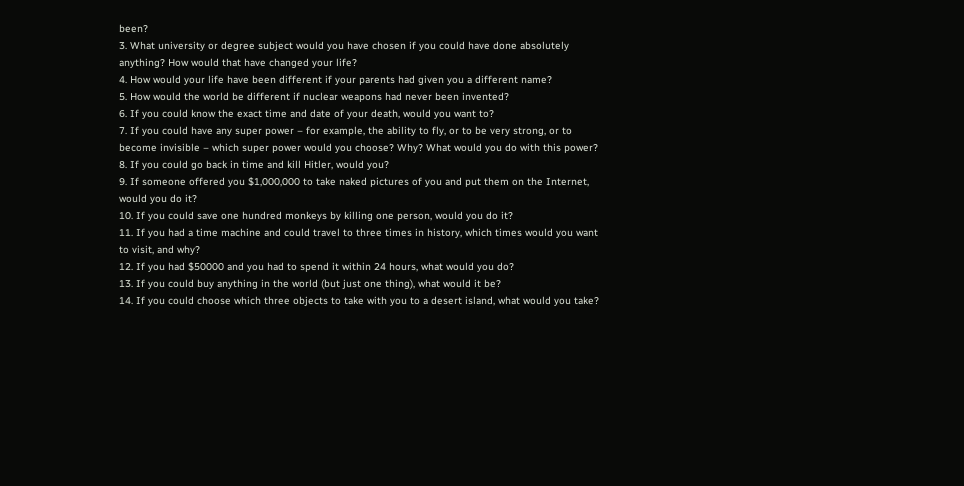been?
3. What university or degree subject would you have chosen if you could have done absolutely anything? How would that have changed your life?
4. How would your life have been different if your parents had given you a different name?
5. How would the world be different if nuclear weapons had never been invented?
6. If you could know the exact time and date of your death, would you want to?
7. If you could have any super power – for example, the ability to fly, or to be very strong, or to become invisible – which super power would you choose? Why? What would you do with this power?
8. If you could go back in time and kill Hitler, would you?
9. If someone offered you $1,000,000 to take naked pictures of you and put them on the Internet, would you do it?
10. If you could save one hundred monkeys by killing one person, would you do it?
11. If you had a time machine and could travel to three times in history, which times would you want to visit, and why?
12. If you had $50000 and you had to spend it within 24 hours, what would you do?
13. If you could buy anything in the world (but just one thing), what would it be?
14. If you could choose which three objects to take with you to a desert island, what would you take?